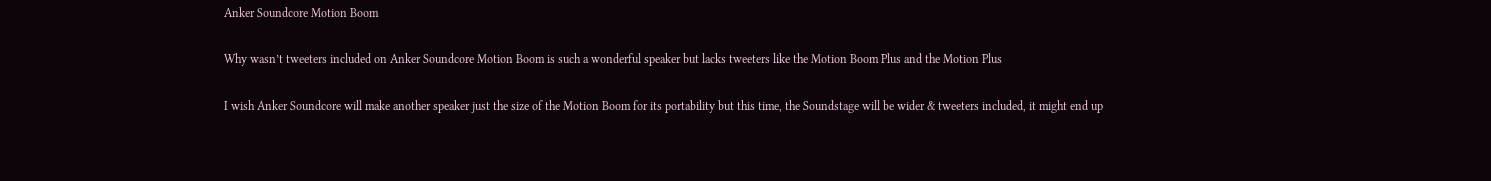Anker Soundcore Motion Boom

Why wasn’t tweeters included on Anker Soundcore Motion Boom is such a wonderful speaker but lacks tweeters like the Motion Boom Plus and the Motion Plus

I wish Anker Soundcore will make another speaker just the size of the Motion Boom for its portability but this time, the Soundstage will be wider & tweeters included, it might end up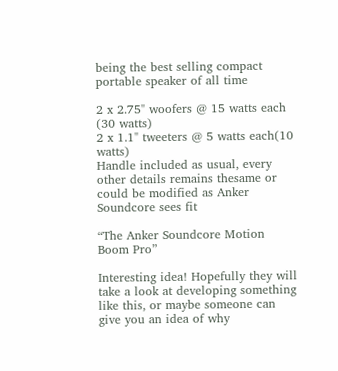being the best selling compact portable speaker of all time

2 x 2.75" woofers @ 15 watts each (30 watts)
2 x 1.1" tweeters @ 5 watts each(10 watts)
Handle included as usual, every other details remains thesame or could be modified as Anker Soundcore sees fit

“The Anker Soundcore Motion Boom Pro”

Interesting idea! Hopefully they will take a look at developing something like this, or maybe someone can give you an idea of why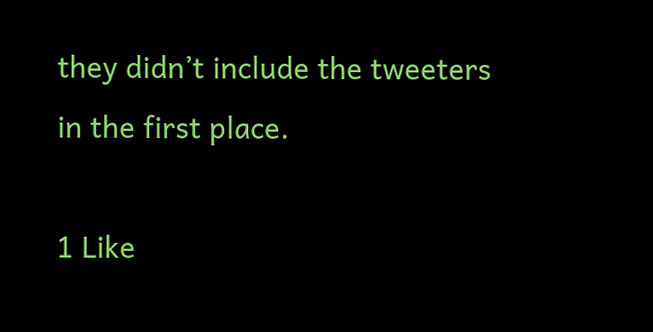they didn’t include the tweeters in the first place.

1 Like